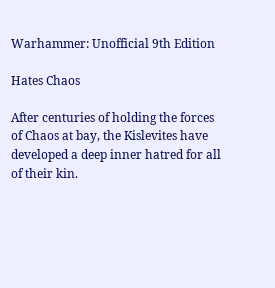Warhammer: Unofficial 9th Edition

Hates Chaos

After centuries of holding the forces of Chaos at bay, the Kislevites have developed a deep inner hatred for all of their kin.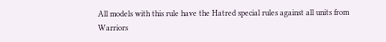All models with this rule have the Hatred special rules against all units from Warriors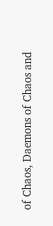of Chaos, Daemons of Chaos and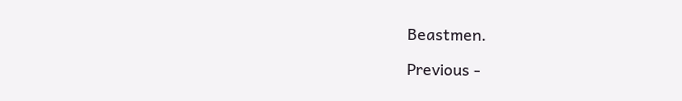Beastmen.

Previous -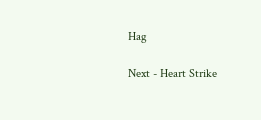Hag

Next - Heart Strike